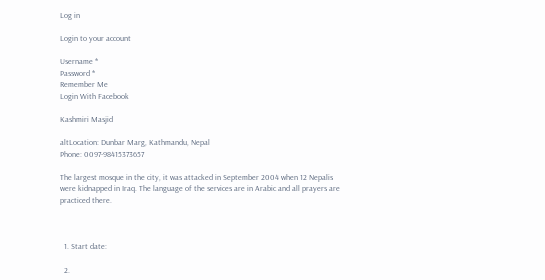Log in

Login to your account

Username *
Password *
Remember Me
Login With Facebook

Kashmiri Masjid

altLocation: Dunbar Marg, Kathmandu, Nepal
Phone: 0097-98415373657

The largest mosque in the city, it was attacked in September 2004 when 12 Nepalis were kidnapped in Iraq. The language of the services are in Arabic and all prayers are practiced there.



  1. Start date:

  2.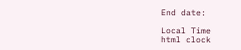End date:

Local Time
html clock